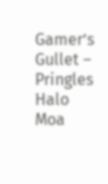Gamer’s Gullet – Pringles Halo Moa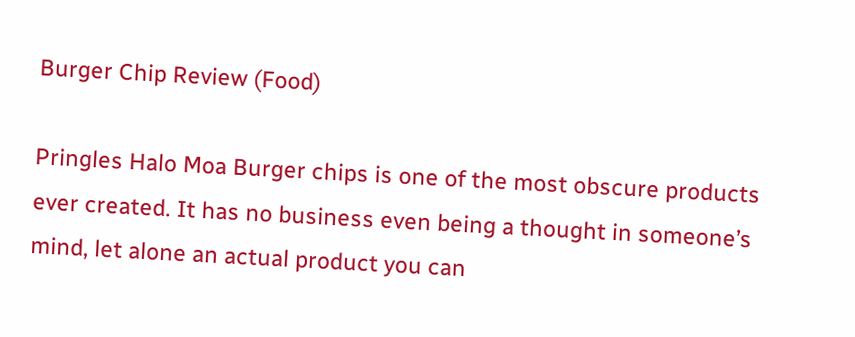Burger Chip Review (Food)

Pringles Halo Moa Burger chips is one of the most obscure products ever created. It has no business even being a thought in someone’s mind, let alone an actual product you can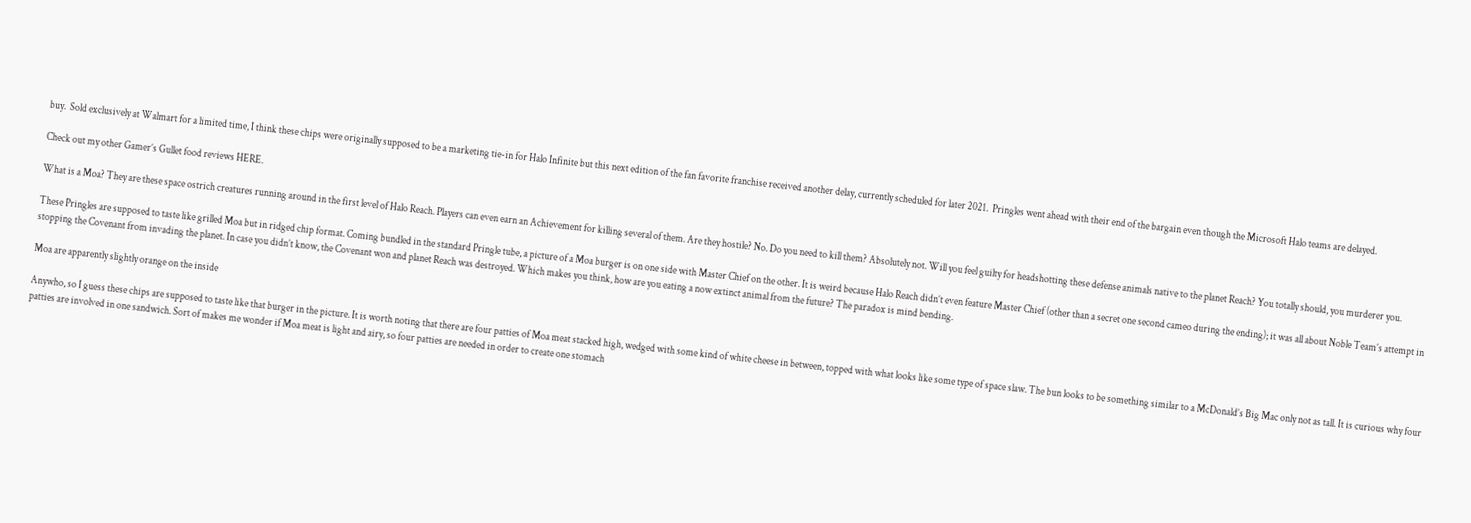buy.  Sold exclusively at Walmart for a limited time, I think these chips were originally supposed to be a marketing tie-in for Halo Infinite but this next edition of the fan favorite franchise received another delay, currently scheduled for later 2021.  Pringles went ahead with their end of the bargain even though the Microsoft Halo teams are delayed.

Check out my other Gamer’s Gullet food reviews HERE.

What is a Moa? They are these space ostrich creatures running around in the first level of Halo Reach. Players can even earn an Achievement for killing several of them. Are they hostile? No. Do you need to kill them? Absolutely not. Will you feel guilty for headshotting these defense animals native to the planet Reach? You totally should, you murderer you.

These Pringles are supposed to taste like grilled Moa but in ridged chip format. Coming bundled in the standard Pringle tube, a picture of a Moa burger is on one side with Master Chief on the other. It is weird because Halo Reach didn’t even feature Master Chief (other than a secret one second cameo during the ending); it was all about Noble Team’s attempt in stopping the Covenant from invading the planet. In case you didn’t know, the Covenant won and planet Reach was destroyed. Which makes you think, how are you eating a now extinct animal from the future? The paradox is mind bending.

Moa are apparently slightly orange on the inside

Anywho, so I guess these chips are supposed to taste like that burger in the picture. It is worth noting that there are four patties of Moa meat stacked high, wedged with some kind of white cheese in between, topped with what looks like some type of space slaw. The bun looks to be something similar to a McDonald’s Big Mac only not as tall. It is curious why four patties are involved in one sandwich. Sort of makes me wonder if Moa meat is light and airy, so four patties are needed in order to create one stomach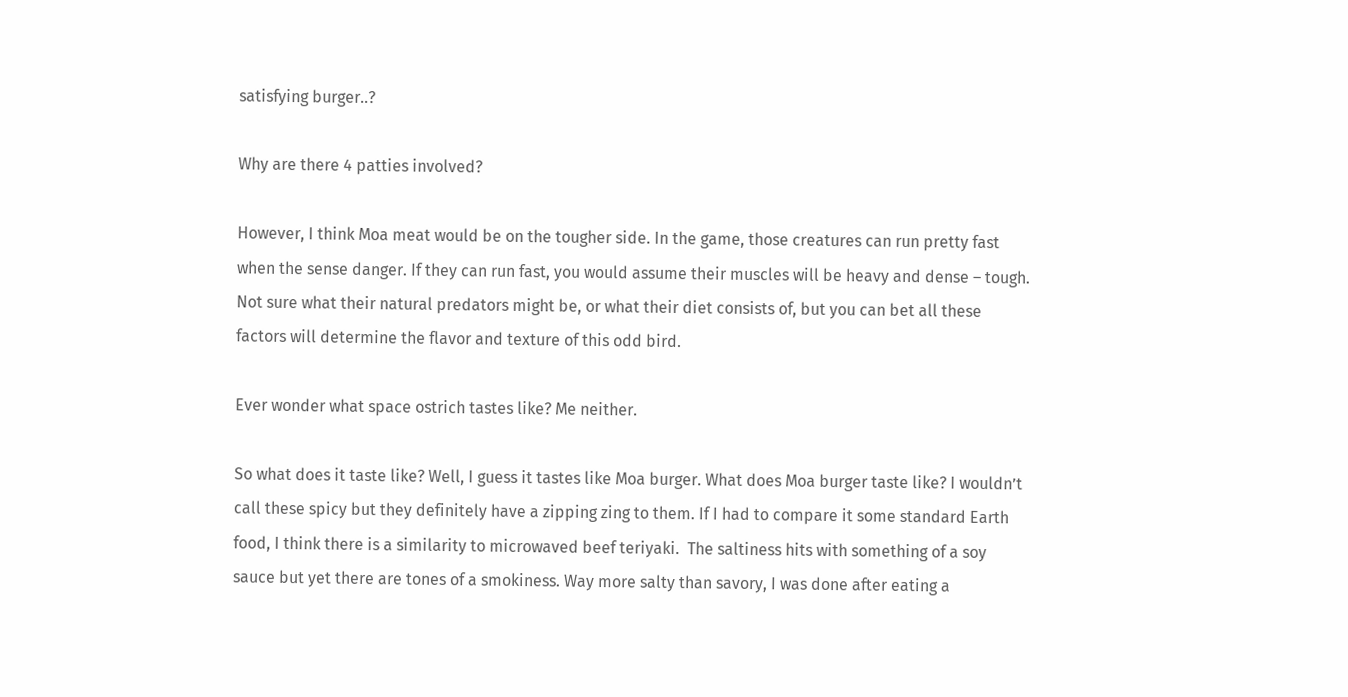satisfying burger..?

Why are there 4 patties involved?

However, I think Moa meat would be on the tougher side. In the game, those creatures can run pretty fast when the sense danger. If they can run fast, you would assume their muscles will be heavy and dense – tough. Not sure what their natural predators might be, or what their diet consists of, but you can bet all these factors will determine the flavor and texture of this odd bird.

Ever wonder what space ostrich tastes like? Me neither.

So what does it taste like? Well, I guess it tastes like Moa burger. What does Moa burger taste like? I wouldn’t call these spicy but they definitely have a zipping zing to them. If I had to compare it some standard Earth food, I think there is a similarity to microwaved beef teriyaki.  The saltiness hits with something of a soy sauce but yet there are tones of a smokiness. Way more salty than savory, I was done after eating a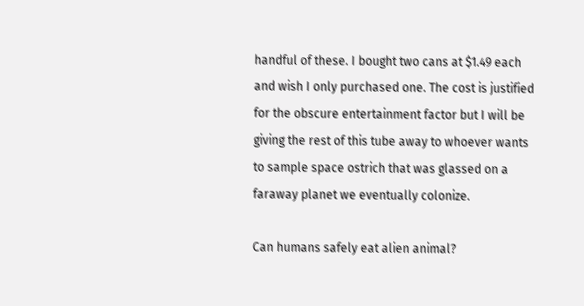handful of these. I bought two cans at $1.49 each and wish I only purchased one. The cost is justified for the obscure entertainment factor but I will be giving the rest of this tube away to whoever wants to sample space ostrich that was glassed on a faraway planet we eventually colonize.

Can humans safely eat alien animal?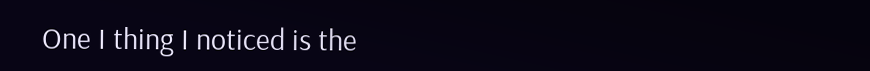One I thing I noticed is the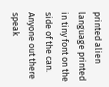printed alien language printed in tiny font on the side of the can. Anyone out there speak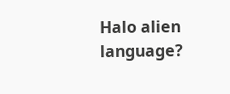Halo alien language?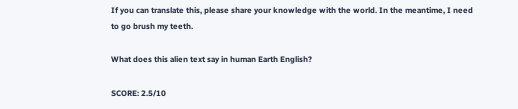If you can translate this, please share your knowledge with the world. In the meantime, I need to go brush my teeth.

What does this alien text say in human Earth English?

SCORE: 2.5/10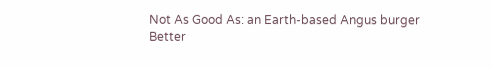Not As Good As: an Earth-based Angus burger
Better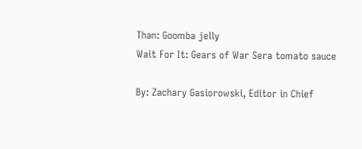Than: Goomba jelly
Wait For It: Gears of War Sera tomato sauce

By: Zachary Gasiorowski, Editor in Chief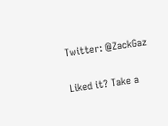Twitter: @ZackGaz

Liked it? Take a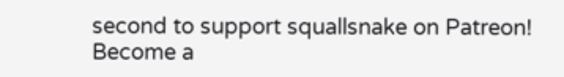second to support squallsnake on Patreon!
Become a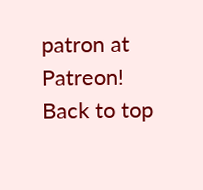patron at Patreon!
Back to top